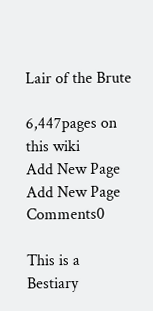Lair of the Brute

6,447pages on
this wiki
Add New Page
Add New Page Comments0

This is a Bestiary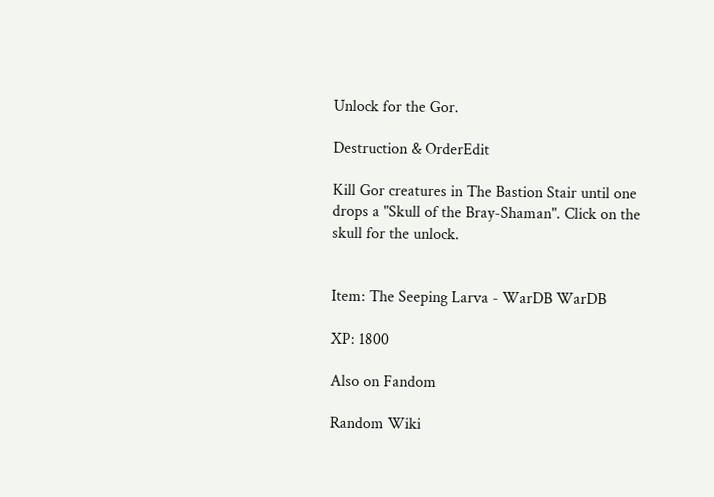Unlock for the Gor.

Destruction & OrderEdit

Kill Gor creatures in The Bastion Stair until one drops a "Skull of the Bray-Shaman". Click on the skull for the unlock.


Item: The Seeping Larva - WarDB WarDB

XP: 1800

Also on Fandom

Random Wiki